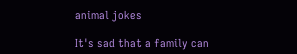animal jokes

It's sad that a family can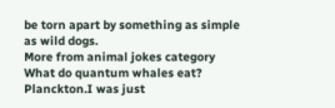be torn apart by something as simple as wild dogs.
More from animal jokes category
What do quantum whales eat? Planckton.I was just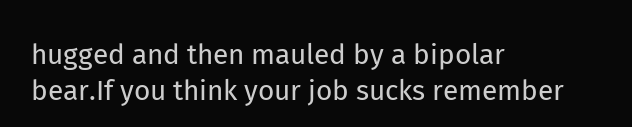hugged and then mauled by a bipolar bear.If you think your job sucks remember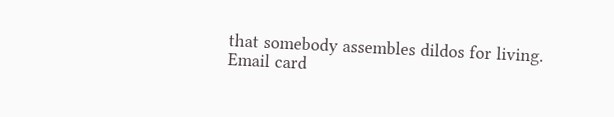that somebody assembles dildos for living.
Email card